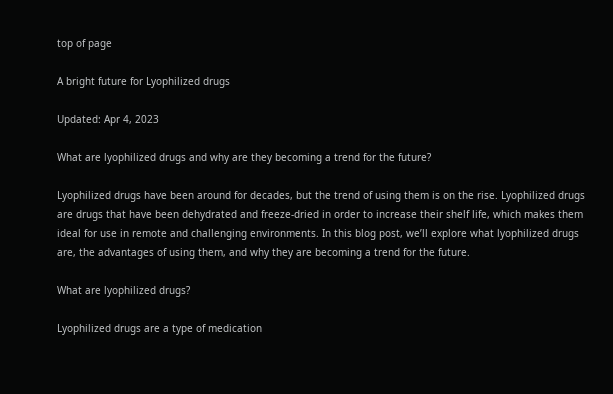top of page

A bright future for Lyophilized drugs

Updated: Apr 4, 2023

What are lyophilized drugs and why are they becoming a trend for the future?

Lyophilized drugs have been around for decades, but the trend of using them is on the rise. Lyophilized drugs are drugs that have been dehydrated and freeze-dried in order to increase their shelf life, which makes them ideal for use in remote and challenging environments. In this blog post, we’ll explore what lyophilized drugs are, the advantages of using them, and why they are becoming a trend for the future.

What are lyophilized drugs?

Lyophilized drugs are a type of medication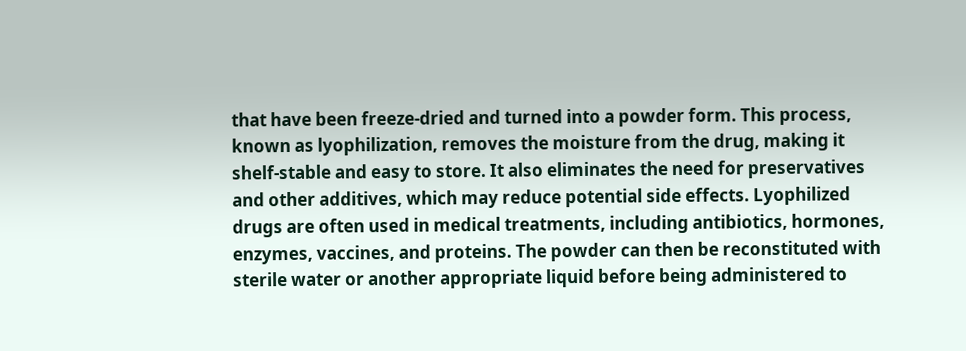that have been freeze-dried and turned into a powder form. This process, known as lyophilization, removes the moisture from the drug, making it shelf-stable and easy to store. It also eliminates the need for preservatives and other additives, which may reduce potential side effects. Lyophilized drugs are often used in medical treatments, including antibiotics, hormones, enzymes, vaccines, and proteins. The powder can then be reconstituted with sterile water or another appropriate liquid before being administered to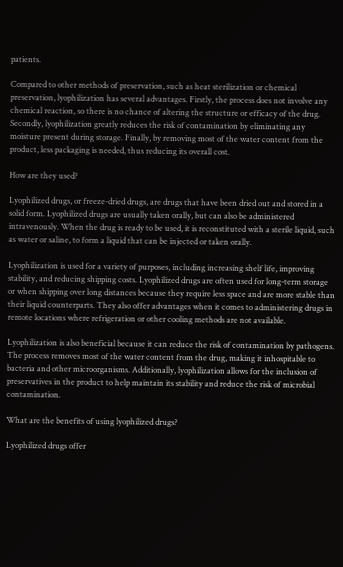patients.

Compared to other methods of preservation, such as heat sterilization or chemical preservation, lyophilization has several advantages. Firstly, the process does not involve any chemical reaction, so there is no chance of altering the structure or efficacy of the drug. Secondly, lyophilization greatly reduces the risk of contamination by eliminating any moisture present during storage. Finally, by removing most of the water content from the product, less packaging is needed, thus reducing its overall cost.

How are they used?

Lyophilized drugs, or freeze-dried drugs, are drugs that have been dried out and stored in a solid form. Lyophilized drugs are usually taken orally, but can also be administered intravenously. When the drug is ready to be used, it is reconstituted with a sterile liquid, such as water or saline, to form a liquid that can be injected or taken orally.

Lyophilization is used for a variety of purposes, including increasing shelf life, improving stability, and reducing shipping costs. Lyophilized drugs are often used for long-term storage or when shipping over long distances because they require less space and are more stable than their liquid counterparts. They also offer advantages when it comes to administering drugs in remote locations where refrigeration or other cooling methods are not available.

Lyophilization is also beneficial because it can reduce the risk of contamination by pathogens. The process removes most of the water content from the drug, making it inhospitable to bacteria and other microorganisms. Additionally, lyophilization allows for the inclusion of preservatives in the product to help maintain its stability and reduce the risk of microbial contamination.

What are the benefits of using lyophilized drugs?

Lyophilized drugs offer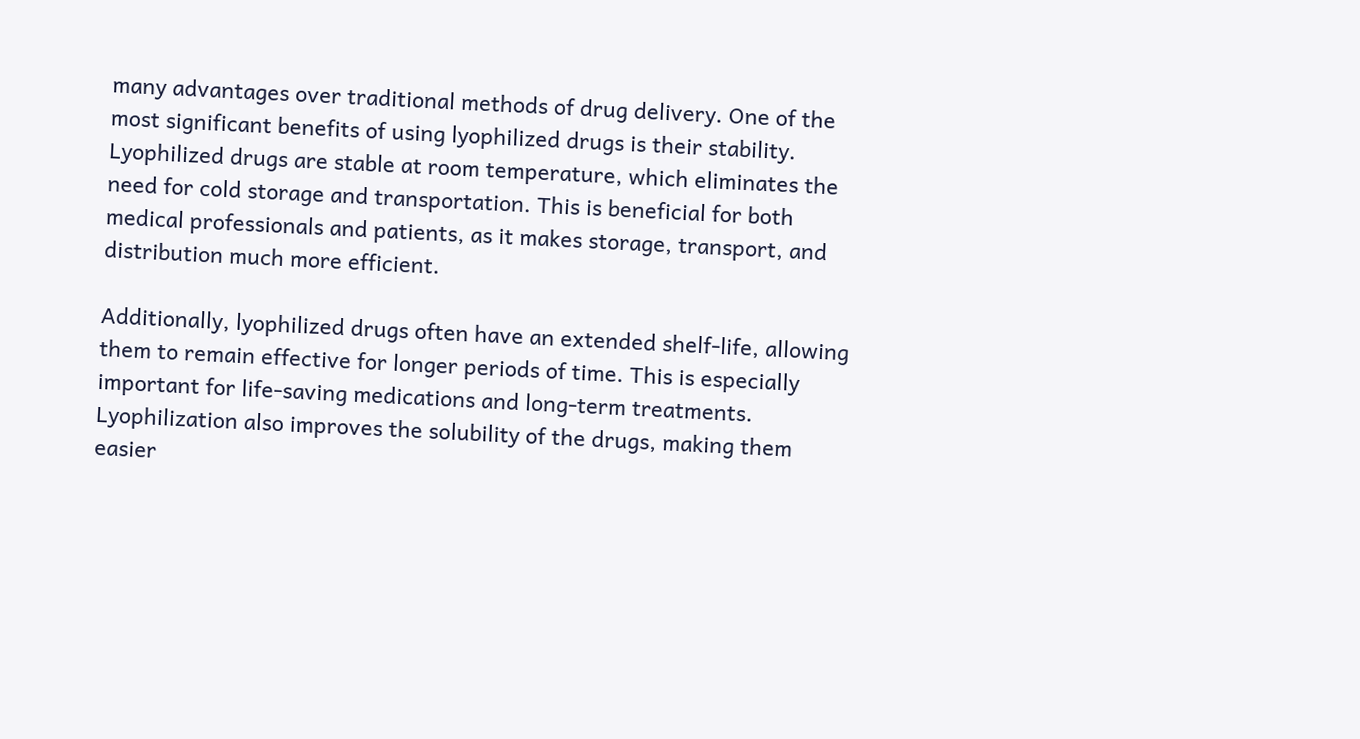many advantages over traditional methods of drug delivery. One of the most significant benefits of using lyophilized drugs is their stability. Lyophilized drugs are stable at room temperature, which eliminates the need for cold storage and transportation. This is beneficial for both medical professionals and patients, as it makes storage, transport, and distribution much more efficient.

Additionally, lyophilized drugs often have an extended shelf-life, allowing them to remain effective for longer periods of time. This is especially important for life-saving medications and long-term treatments. Lyophilization also improves the solubility of the drugs, making them easier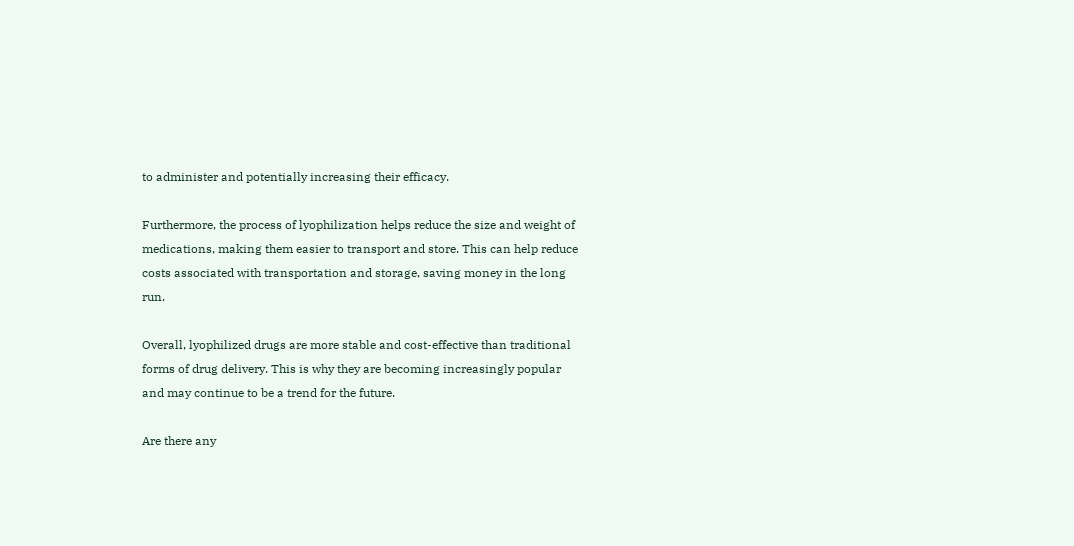to administer and potentially increasing their efficacy.

Furthermore, the process of lyophilization helps reduce the size and weight of medications, making them easier to transport and store. This can help reduce costs associated with transportation and storage, saving money in the long run.

Overall, lyophilized drugs are more stable and cost-effective than traditional forms of drug delivery. This is why they are becoming increasingly popular and may continue to be a trend for the future.

Are there any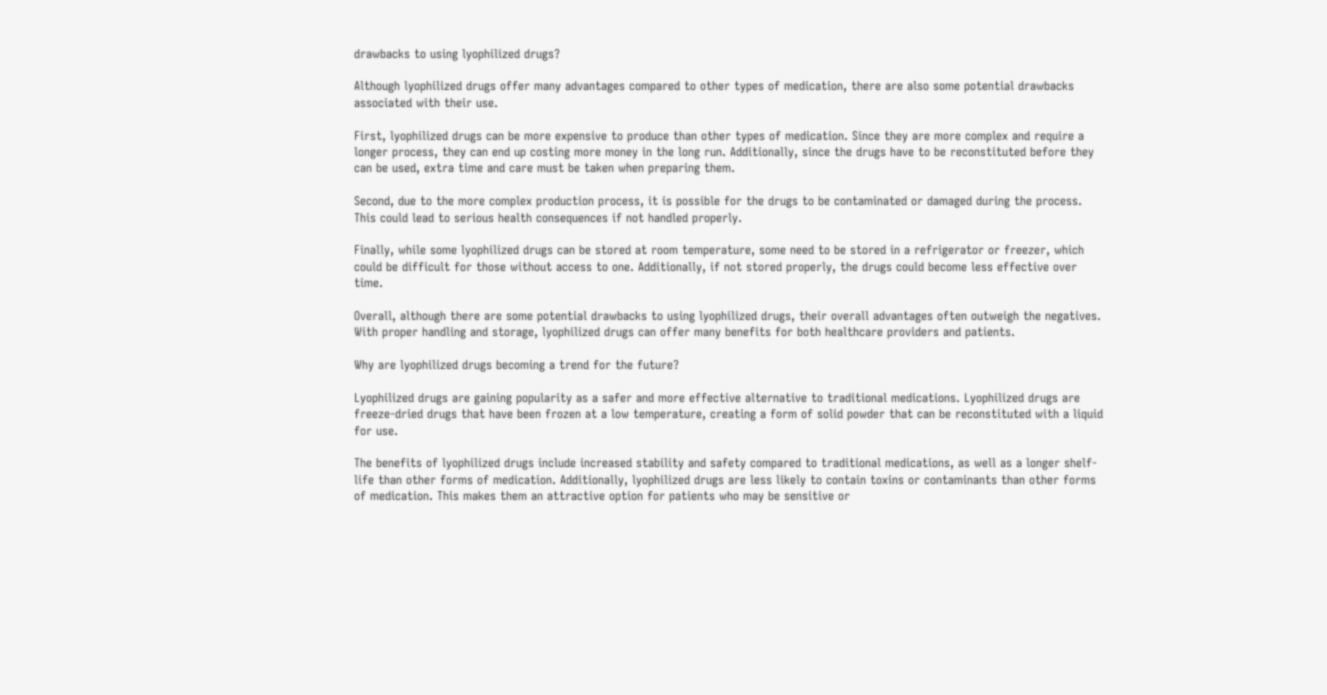drawbacks to using lyophilized drugs?

Although lyophilized drugs offer many advantages compared to other types of medication, there are also some potential drawbacks associated with their use.

First, lyophilized drugs can be more expensive to produce than other types of medication. Since they are more complex and require a longer process, they can end up costing more money in the long run. Additionally, since the drugs have to be reconstituted before they can be used, extra time and care must be taken when preparing them.

Second, due to the more complex production process, it is possible for the drugs to be contaminated or damaged during the process. This could lead to serious health consequences if not handled properly.

Finally, while some lyophilized drugs can be stored at room temperature, some need to be stored in a refrigerator or freezer, which could be difficult for those without access to one. Additionally, if not stored properly, the drugs could become less effective over time.

Overall, although there are some potential drawbacks to using lyophilized drugs, their overall advantages often outweigh the negatives. With proper handling and storage, lyophilized drugs can offer many benefits for both healthcare providers and patients.

Why are lyophilized drugs becoming a trend for the future?

Lyophilized drugs are gaining popularity as a safer and more effective alternative to traditional medications. Lyophilized drugs are freeze-dried drugs that have been frozen at a low temperature, creating a form of solid powder that can be reconstituted with a liquid for use.

The benefits of lyophilized drugs include increased stability and safety compared to traditional medications, as well as a longer shelf-life than other forms of medication. Additionally, lyophilized drugs are less likely to contain toxins or contaminants than other forms of medication. This makes them an attractive option for patients who may be sensitive or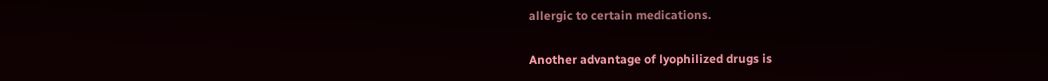allergic to certain medications.

Another advantage of lyophilized drugs is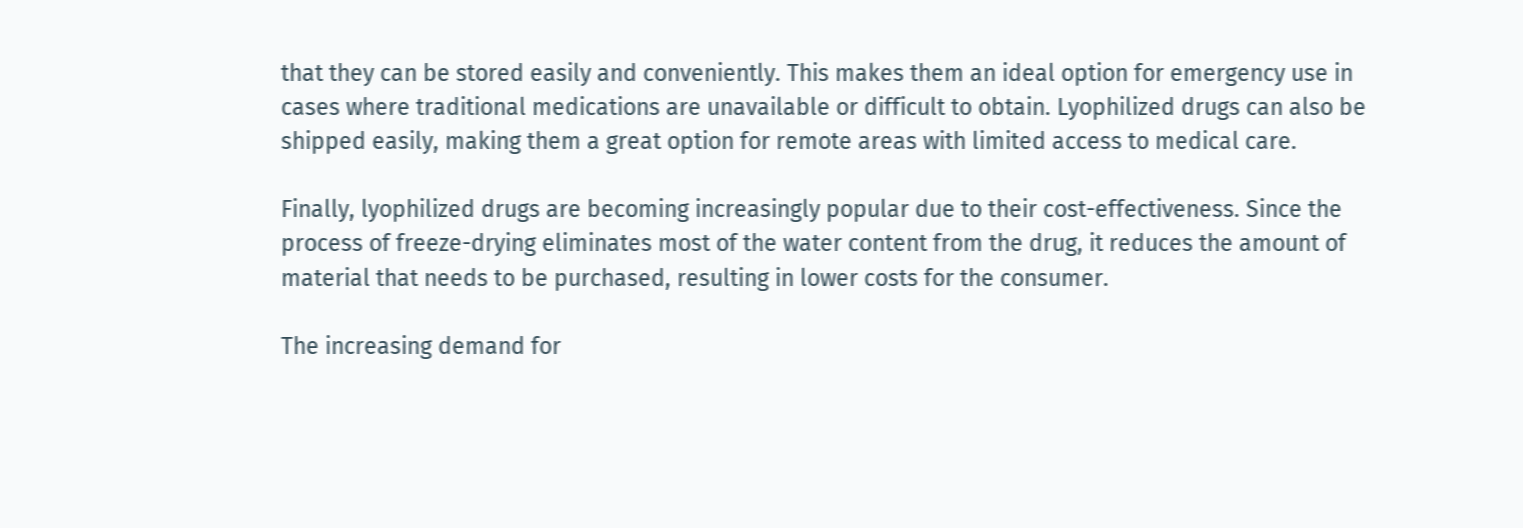that they can be stored easily and conveniently. This makes them an ideal option for emergency use in cases where traditional medications are unavailable or difficult to obtain. Lyophilized drugs can also be shipped easily, making them a great option for remote areas with limited access to medical care.

Finally, lyophilized drugs are becoming increasingly popular due to their cost-effectiveness. Since the process of freeze-drying eliminates most of the water content from the drug, it reduces the amount of material that needs to be purchased, resulting in lower costs for the consumer.

The increasing demand for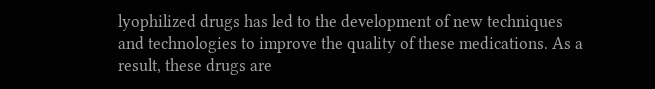lyophilized drugs has led to the development of new techniques and technologies to improve the quality of these medications. As a result, these drugs are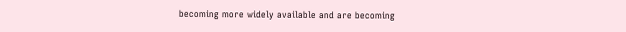becoming more widely available and are becoming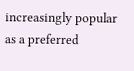increasingly popular as a preferred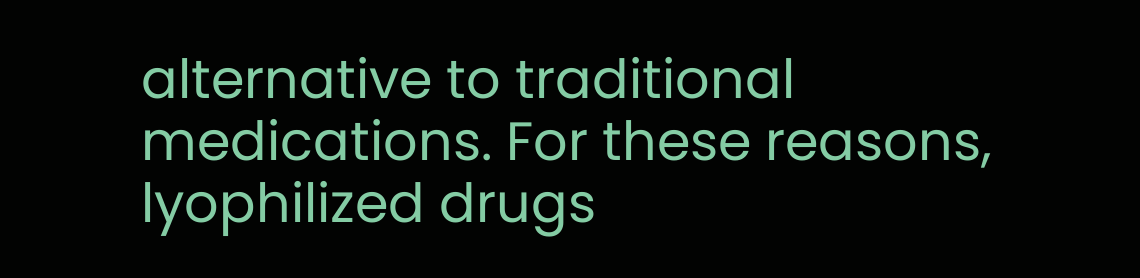alternative to traditional medications. For these reasons, lyophilized drugs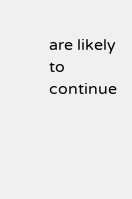are likely to continue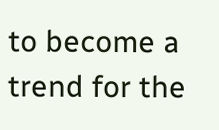to become a trend for the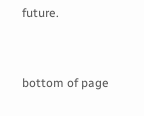future.


bottom of page